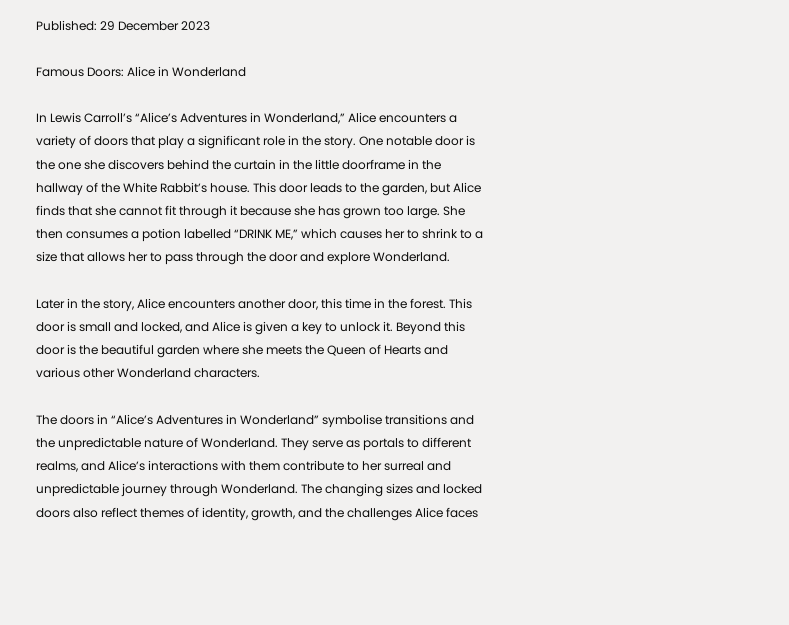Published: 29 December 2023

Famous Doors: Alice in Wonderland

In Lewis Carroll’s “Alice’s Adventures in Wonderland,” Alice encounters a variety of doors that play a significant role in the story. One notable door is the one she discovers behind the curtain in the little doorframe in the hallway of the White Rabbit’s house. This door leads to the garden, but Alice finds that she cannot fit through it because she has grown too large. She then consumes a potion labelled “DRINK ME,” which causes her to shrink to a size that allows her to pass through the door and explore Wonderland.

Later in the story, Alice encounters another door, this time in the forest. This door is small and locked, and Alice is given a key to unlock it. Beyond this door is the beautiful garden where she meets the Queen of Hearts and various other Wonderland characters.

The doors in “Alice’s Adventures in Wonderland” symbolise transitions and the unpredictable nature of Wonderland. They serve as portals to different realms, and Alice’s interactions with them contribute to her surreal and unpredictable journey through Wonderland. The changing sizes and locked doors also reflect themes of identity, growth, and the challenges Alice faces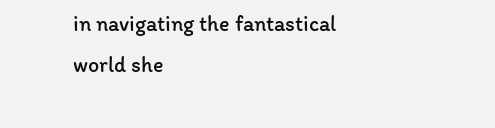in navigating the fantastical world she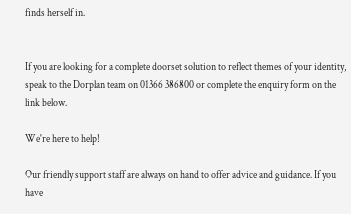finds herself in.


If you are looking for a complete doorset solution to reflect themes of your identity, speak to the Dorplan team on 01366 386800 or complete the enquiry form on the link below.

We're here to help!

Our friendly support staff are always on hand to offer advice and guidance. If you have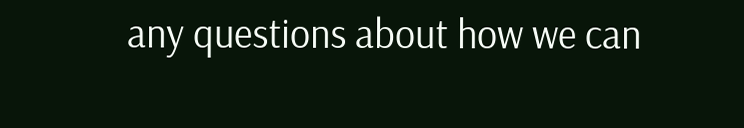any questions about how we can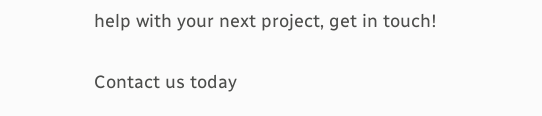help with your next project, get in touch!

Contact us today